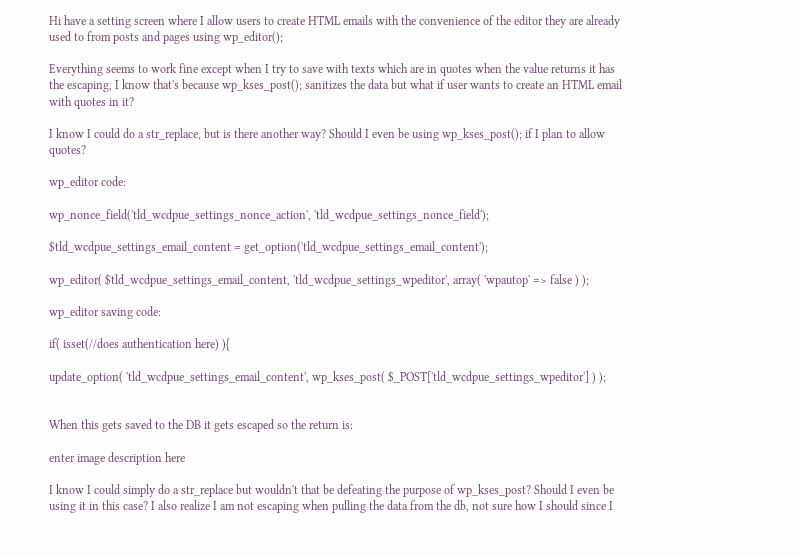Hi have a setting screen where I allow users to create HTML emails with the convenience of the editor they are already used to from posts and pages using wp_editor();

Everything seems to work fine except when I try to save with texts which are in quotes when the value returns it has the escaping, I know that's because wp_kses_post(); sanitizes the data but what if user wants to create an HTML email with quotes in it?

I know I could do a str_replace, but is there another way? Should I even be using wp_kses_post(); if I plan to allow quotes?

wp_editor code:

wp_nonce_field('tld_wcdpue_settings_nonce_action', 'tld_wcdpue_settings_nonce_field');

$tld_wcdpue_settings_email_content = get_option('tld_wcdpue_settings_email_content');

wp_editor( $tld_wcdpue_settings_email_content, 'tld_wcdpue_settings_wpeditor', array( 'wpautop' => false ) );

wp_editor saving code:

if( isset(//does authentication here) ){

update_option( 'tld_wcdpue_settings_email_content', wp_kses_post( $_POST['tld_wcdpue_settings_wpeditor'] ) );


When this gets saved to the DB it gets escaped so the return is:

enter image description here

I know I could simply do a str_replace but wouldn't that be defeating the purpose of wp_kses_post? Should I even be using it in this case? I also realize I am not escaping when pulling the data from the db, not sure how I should since I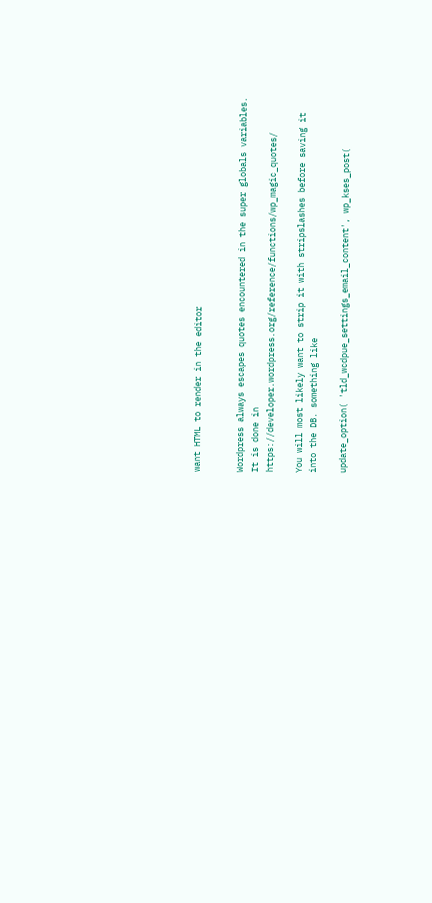want HTML to render in the editor


Wordpress always escapes quotes encountered in the super globals variables. It is done in https://developer.wordpress.org/reference/functions/wp_magic_quotes/

You will most likely want to strip it with stripslashes before saving it into the DB. something like

update_option( 'tld_wcdpue_settings_email_content', wp_kses_post(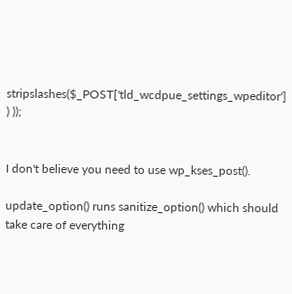stripslashes($_POST['tld_wcdpue_settings_wpeditor'] ) ));


I don't believe you need to use wp_kses_post().

update_option() runs sanitize_option() which should take care of everything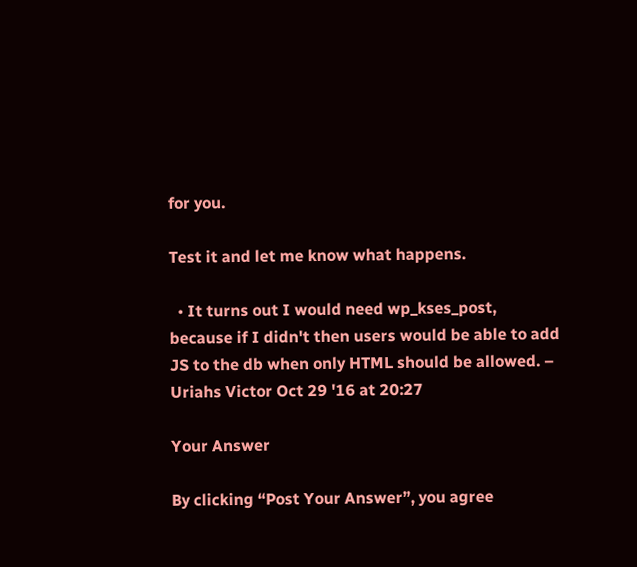for you.

Test it and let me know what happens.

  • It turns out I would need wp_kses_post, because if I didn't then users would be able to add JS to the db when only HTML should be allowed. – Uriahs Victor Oct 29 '16 at 20:27

Your Answer

By clicking “Post Your Answer”, you agree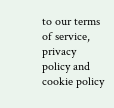to our terms of service, privacy policy and cookie policy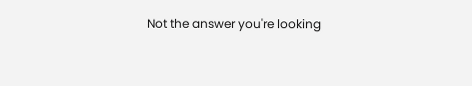Not the answer you're looking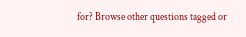for? Browse other questions tagged or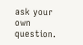ask your own question.